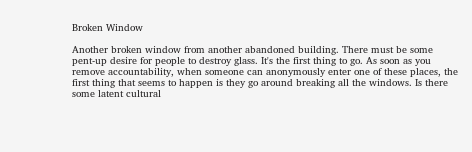Broken Window

Another broken window from another abandoned building. There must be some pent-up desire for people to destroy glass. It's the first thing to go. As soon as you remove accountability, when someone can anonymously enter one of these places, the first thing that seems to happen is they go around breaking all the windows. Is there some latent cultural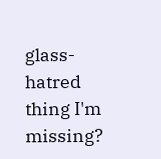glass-hatred thing I'm missing?